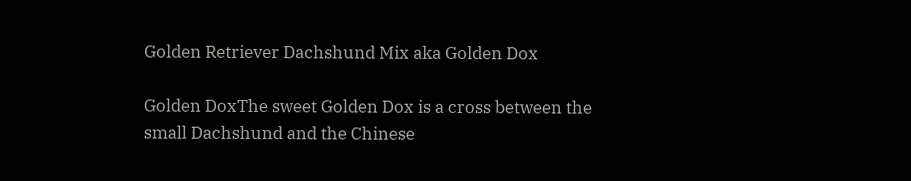Golden Retriever Dachshund Mix aka Golden Dox

Golden DoxThe sweet Golden Dox is a cross between the small Dachshund and the Chinese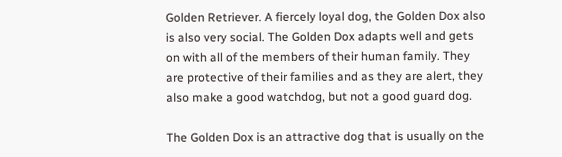Golden Retriever. A fiercely loyal dog, the Golden Dox also is also very social. The Golden Dox adapts well and gets on with all of the members of their human family. They are protective of their families and as they are alert, they also make a good watchdog, but not a good guard dog.

The Golden Dox is an attractive dog that is usually on the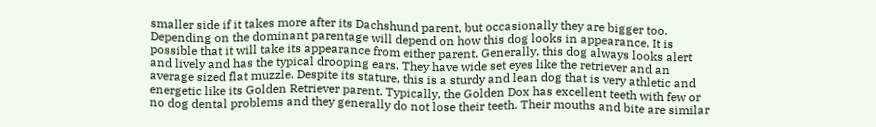smaller side if it takes more after its Dachshund parent, but occasionally they are bigger too. Depending on the dominant parentage will depend on how this dog looks in appearance. It is possible that it will take its appearance from either parent. Generally, this dog always looks alert and lively and has the typical drooping ears. They have wide set eyes like the retriever and an average sized flat muzzle. Despite its stature, this is a sturdy and lean dog that is very athletic and energetic like its Golden Retriever parent. Typically, the Golden Dox has excellent teeth with few or no dog dental problems and they generally do not lose their teeth. Their mouths and bite are similar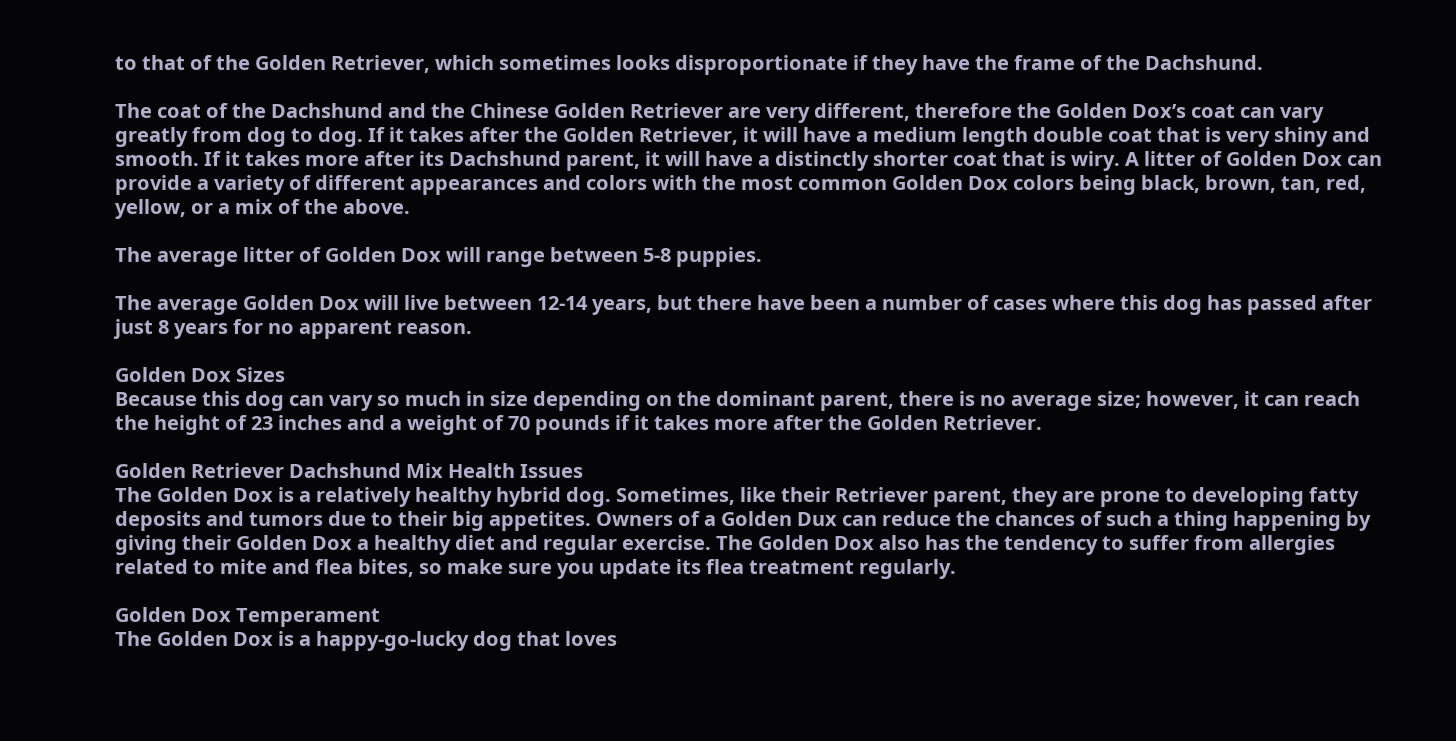to that of the Golden Retriever, which sometimes looks disproportionate if they have the frame of the Dachshund.

The coat of the Dachshund and the Chinese Golden Retriever are very different, therefore the Golden Dox’s coat can vary greatly from dog to dog. If it takes after the Golden Retriever, it will have a medium length double coat that is very shiny and smooth. If it takes more after its Dachshund parent, it will have a distinctly shorter coat that is wiry. A litter of Golden Dox can provide a variety of different appearances and colors with the most common Golden Dox colors being black, brown, tan, red, yellow, or a mix of the above.

The average litter of Golden Dox will range between 5-8 puppies.

The average Golden Dox will live between 12-14 years, but there have been a number of cases where this dog has passed after just 8 years for no apparent reason.

Golden Dox Sizes
Because this dog can vary so much in size depending on the dominant parent, there is no average size; however, it can reach the height of 23 inches and a weight of 70 pounds if it takes more after the Golden Retriever.

Golden Retriever Dachshund Mix Health Issues
The Golden Dox is a relatively healthy hybrid dog. Sometimes, like their Retriever parent, they are prone to developing fatty deposits and tumors due to their big appetites. Owners of a Golden Dux can reduce the chances of such a thing happening by giving their Golden Dox a healthy diet and regular exercise. The Golden Dox also has the tendency to suffer from allergies related to mite and flea bites, so make sure you update its flea treatment regularly.

Golden Dox Temperament
The Golden Dox is a happy-go-lucky dog that loves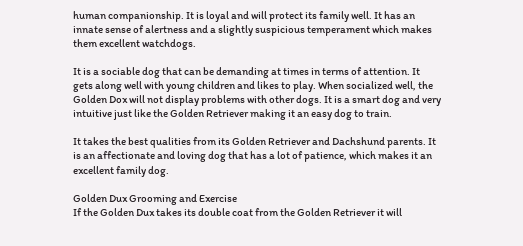human companionship. It is loyal and will protect its family well. It has an innate sense of alertness and a slightly suspicious temperament which makes them excellent watchdogs.

It is a sociable dog that can be demanding at times in terms of attention. It gets along well with young children and likes to play. When socialized well, the Golden Dox will not display problems with other dogs. It is a smart dog and very intuitive just like the Golden Retriever making it an easy dog to train.

It takes the best qualities from its Golden Retriever and Dachshund parents. It is an affectionate and loving dog that has a lot of patience, which makes it an excellent family dog.

Golden Dux Grooming and Exercise
If the Golden Dux takes its double coat from the Golden Retriever it will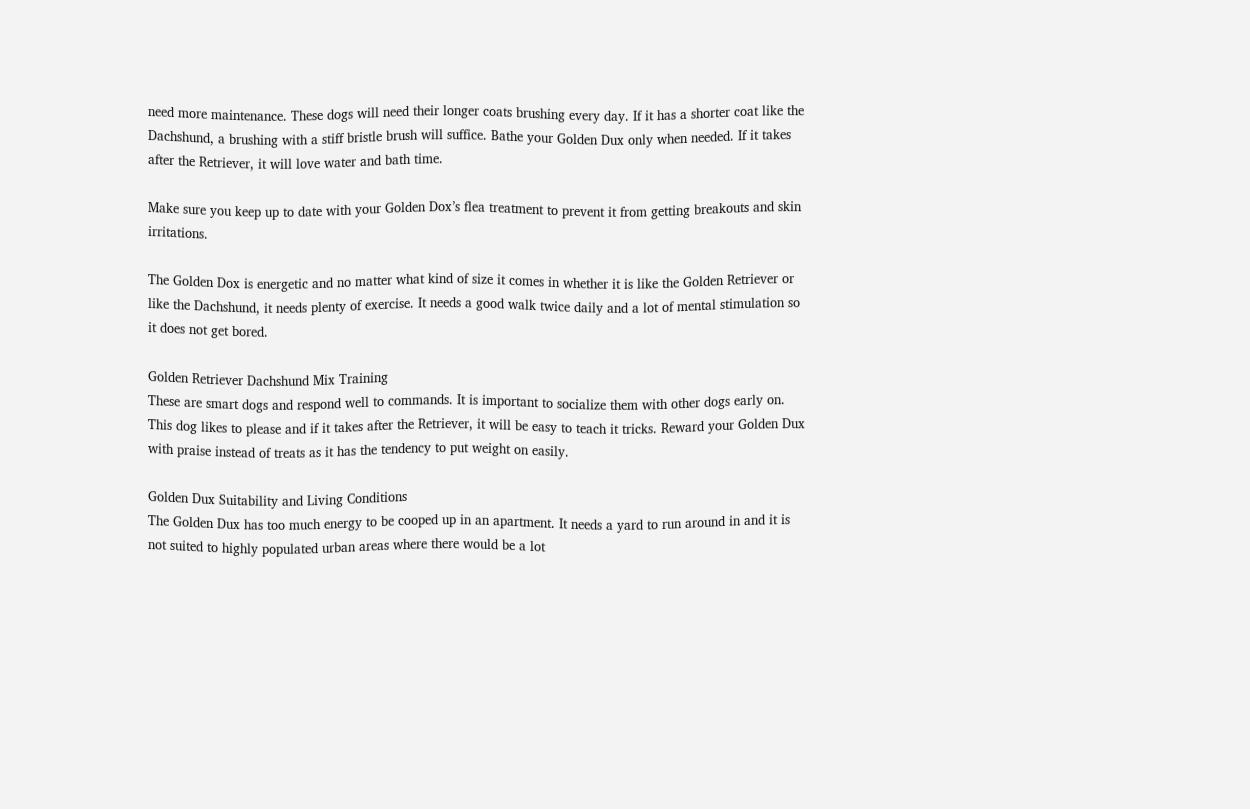need more maintenance. These dogs will need their longer coats brushing every day. If it has a shorter coat like the Dachshund, a brushing with a stiff bristle brush will suffice. Bathe your Golden Dux only when needed. If it takes after the Retriever, it will love water and bath time.

Make sure you keep up to date with your Golden Dox’s flea treatment to prevent it from getting breakouts and skin irritations.

The Golden Dox is energetic and no matter what kind of size it comes in whether it is like the Golden Retriever or like the Dachshund, it needs plenty of exercise. It needs a good walk twice daily and a lot of mental stimulation so it does not get bored.

Golden Retriever Dachshund Mix Training
These are smart dogs and respond well to commands. It is important to socialize them with other dogs early on. This dog likes to please and if it takes after the Retriever, it will be easy to teach it tricks. Reward your Golden Dux with praise instead of treats as it has the tendency to put weight on easily.

Golden Dux Suitability and Living Conditions
The Golden Dux has too much energy to be cooped up in an apartment. It needs a yard to run around in and it is not suited to highly populated urban areas where there would be a lot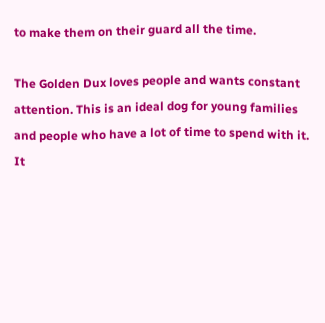to make them on their guard all the time.

The Golden Dux loves people and wants constant attention. This is an ideal dog for young families and people who have a lot of time to spend with it. It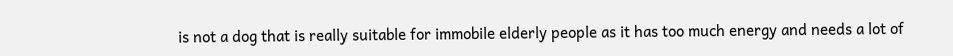is not a dog that is really suitable for immobile elderly people as it has too much energy and needs a lot of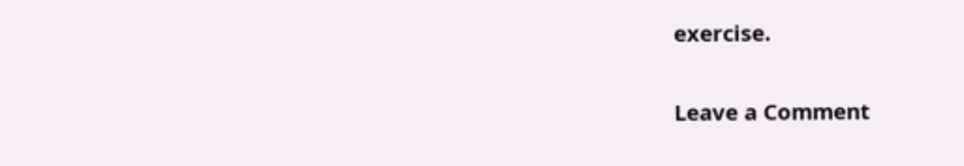exercise.

Leave a Comment